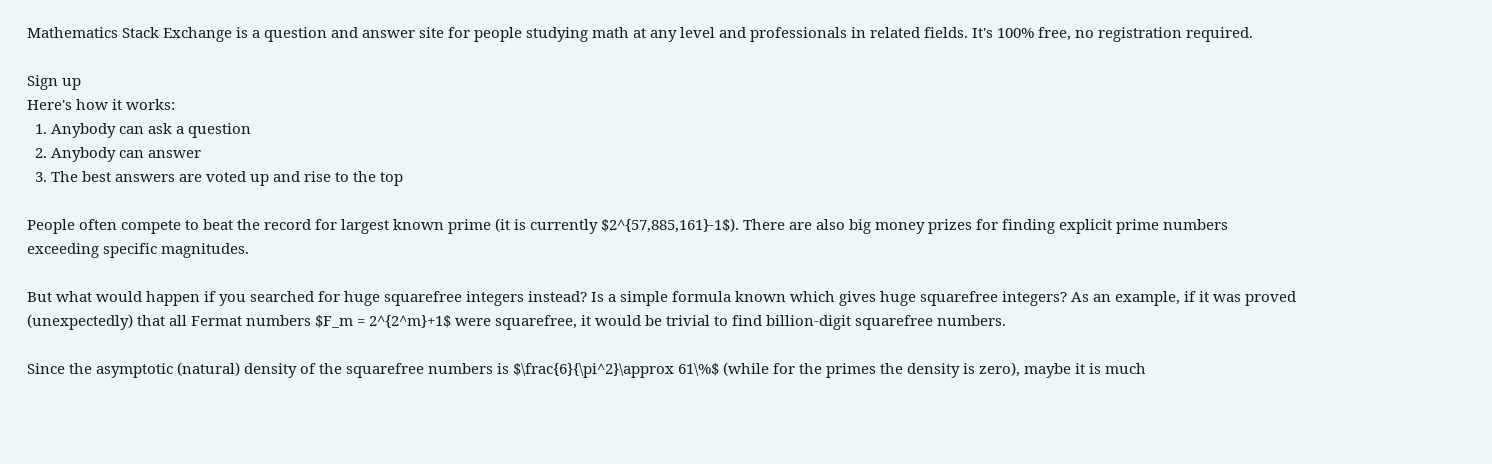Mathematics Stack Exchange is a question and answer site for people studying math at any level and professionals in related fields. It's 100% free, no registration required.

Sign up
Here's how it works:
  1. Anybody can ask a question
  2. Anybody can answer
  3. The best answers are voted up and rise to the top

People often compete to beat the record for largest known prime (it is currently $2^{57,885,161}-1$). There are also big money prizes for finding explicit prime numbers exceeding specific magnitudes.

But what would happen if you searched for huge squarefree integers instead? Is a simple formula known which gives huge squarefree integers? As an example, if it was proved (unexpectedly) that all Fermat numbers $F_m = 2^{2^m}+1$ were squarefree, it would be trivial to find billion-digit squarefree numbers.

Since the asymptotic (natural) density of the squarefree numbers is $\frac{6}{\pi^2}\approx 61\%$ (while for the primes the density is zero), maybe it is much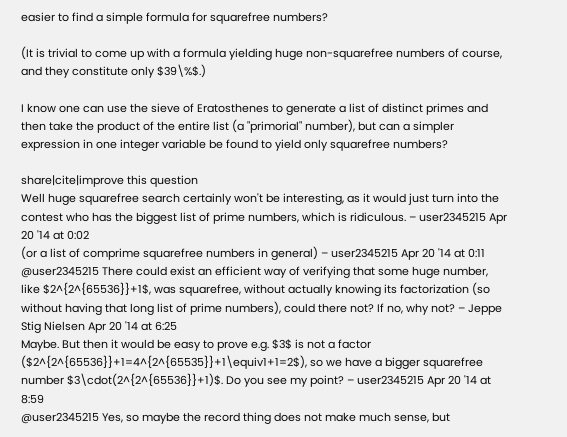easier to find a simple formula for squarefree numbers?

(It is trivial to come up with a formula yielding huge non-squarefree numbers of course, and they constitute only $39\%$.)

I know one can use the sieve of Eratosthenes to generate a list of distinct primes and then take the product of the entire list (a "primorial" number), but can a simpler expression in one integer variable be found to yield only squarefree numbers?

share|cite|improve this question
Well huge squarefree search certainly won't be interesting, as it would just turn into the contest who has the biggest list of prime numbers, which is ridiculous. – user2345215 Apr 20 '14 at 0:02
(or a list of comprime squarefree numbers in general) – user2345215 Apr 20 '14 at 0:11
@user2345215 There could exist an efficient way of verifying that some huge number, like $2^{2^{65536}}+1$, was squarefree, without actually knowing its factorization (so without having that long list of prime numbers), could there not? If no, why not? – Jeppe Stig Nielsen Apr 20 '14 at 6:25
Maybe. But then it would be easy to prove e.g. $3$ is not a factor ($2^{2^{65536}}+1=4^{2^{65535}}+1\equiv1+1=2$), so we have a bigger squarefree number $3\cdot(2^{2^{65536}}+1)$. Do you see my point? – user2345215 Apr 20 '14 at 8:59
@user2345215 Yes, so maybe the record thing does not make much sense, but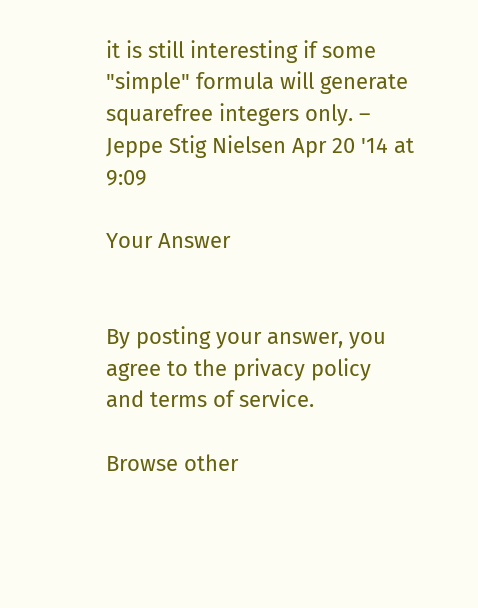it is still interesting if some "simple" formula will generate squarefree integers only. – Jeppe Stig Nielsen Apr 20 '14 at 9:09

Your Answer


By posting your answer, you agree to the privacy policy and terms of service.

Browse other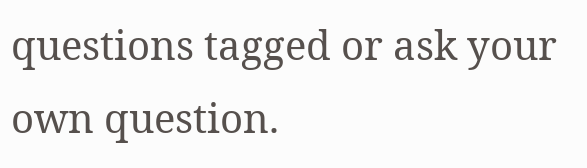questions tagged or ask your own question.